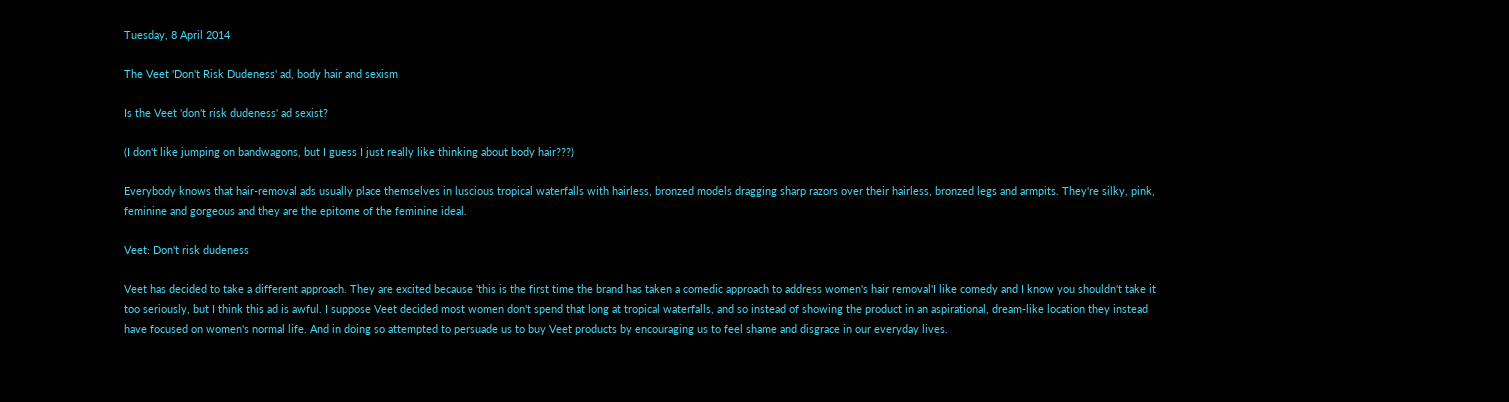Tuesday, 8 April 2014

The Veet 'Don't Risk Dudeness' ad, body hair and sexism

Is the Veet 'don't risk dudeness' ad sexist?

(I don't like jumping on bandwagons, but I guess I just really like thinking about body hair???)

Everybody knows that hair-removal ads usually place themselves in luscious tropical waterfalls with hairless, bronzed models dragging sharp razors over their hairless, bronzed legs and armpits. They're silky, pink, feminine and gorgeous and they are the epitome of the feminine ideal.

Veet: Don't risk dudeness

Veet has decided to take a different approach. They are excited because 'this is the first time the brand has taken a comedic approach to address women's hair removal'I like comedy and I know you shouldn't take it too seriously, but I think this ad is awful. I suppose Veet decided most women don't spend that long at tropical waterfalls, and so instead of showing the product in an aspirational, dream-like location they instead have focused on women's normal life. And in doing so attempted to persuade us to buy Veet products by encouraging us to feel shame and disgrace in our everyday lives.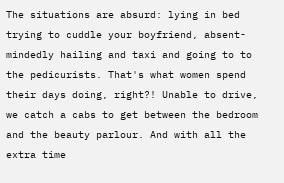The situations are absurd: lying in bed trying to cuddle your boyfriend, absent-mindedly hailing and taxi and going to to the pedicurists. That's what women spend their days doing, right?! Unable to drive, we catch a cabs to get between the bedroom and the beauty parlour. And with all the extra time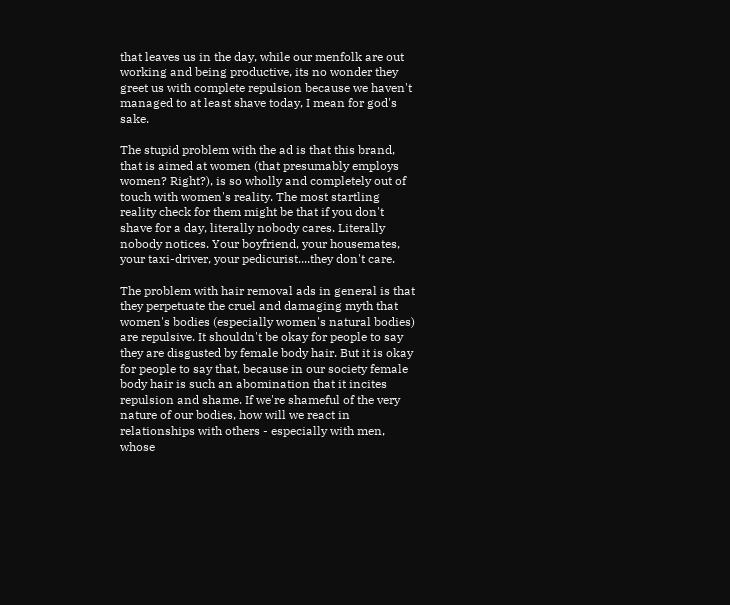that leaves us in the day, while our menfolk are out working and being productive, its no wonder they greet us with complete repulsion because we haven't managed to at least shave today, I mean for god's sake.

The stupid problem with the ad is that this brand, that is aimed at women (that presumably employs women? Right?), is so wholly and completely out of touch with women's reality. The most startling reality check for them might be that if you don't shave for a day, literally nobody cares. Literally nobody notices. Your boyfriend, your housemates, your taxi-driver, your pedicurist....they don't care.

The problem with hair removal ads in general is that they perpetuate the cruel and damaging myth that women's bodies (especially women's natural bodies) are repulsive. It shouldn't be okay for people to say they are disgusted by female body hair. But it is okay for people to say that, because in our society female body hair is such an abomination that it incites repulsion and shame. If we're shameful of the very nature of our bodies, how will we react in relationships with others - especially with men, whose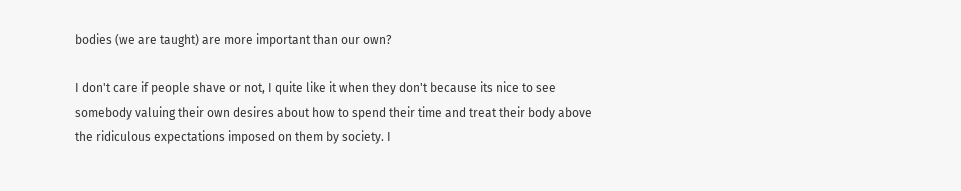bodies (we are taught) are more important than our own?

I don't care if people shave or not, I quite like it when they don't because its nice to see somebody valuing their own desires about how to spend their time and treat their body above the ridiculous expectations imposed on them by society. I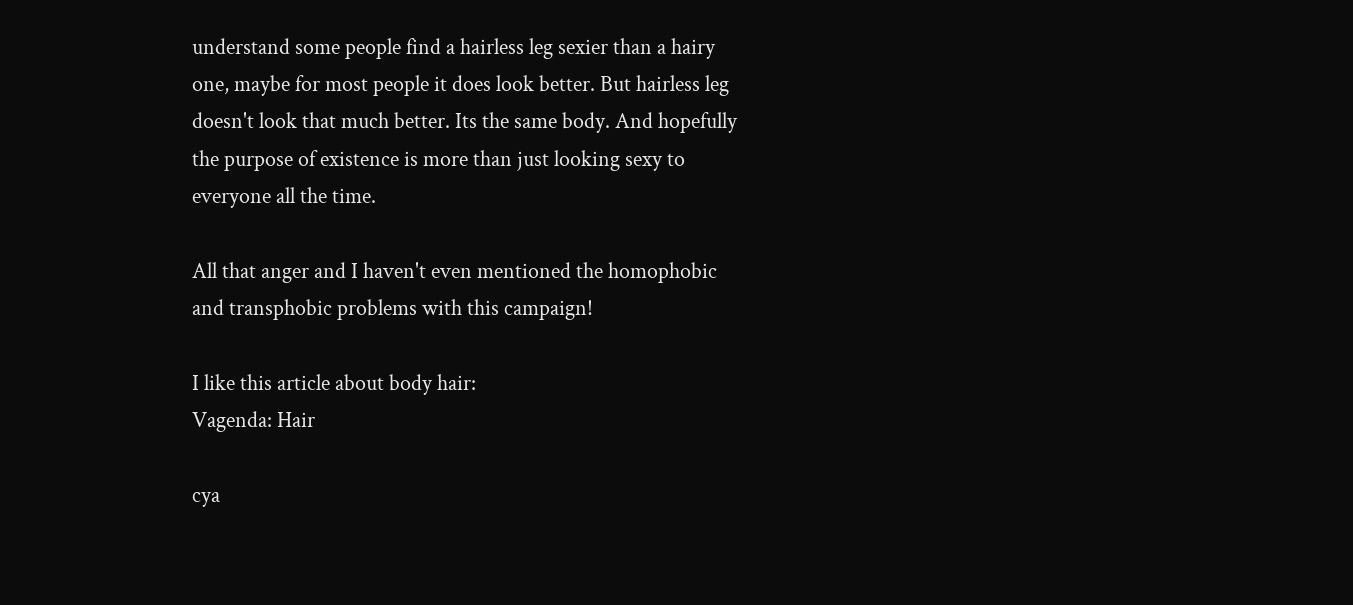understand some people find a hairless leg sexier than a hairy one, maybe for most people it does look better. But hairless leg doesn't look that much better. Its the same body. And hopefully the purpose of existence is more than just looking sexy to everyone all the time.

All that anger and I haven't even mentioned the homophobic and transphobic problems with this campaign!

I like this article about body hair:
Vagenda: Hair

cya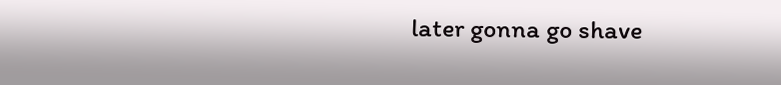later gonna go shave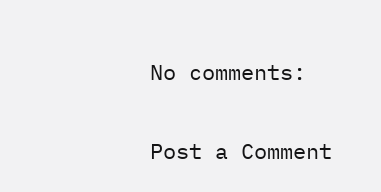No comments:

Post a Comment